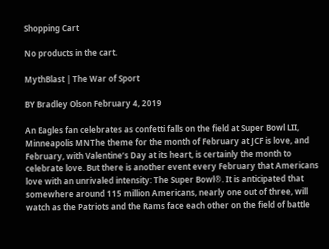Shopping Cart

No products in the cart.

MythBlast | The War of Sport

BY Bradley Olson February 4, 2019

An Eagles fan celebrates as confetti falls on the field at Super Bowl LII, Minneapolis MNThe theme for the month of February at JCF is love, and February, with Valentine’s Day at its heart, is certainly the month to celebrate love. But there is another event every February that Americans love with an unrivaled intensity: The Super Bowl®. It is anticipated that somewhere around 115 million Americans, nearly one out of three, will watch as the Patriots and the Rams face each other on the field of battle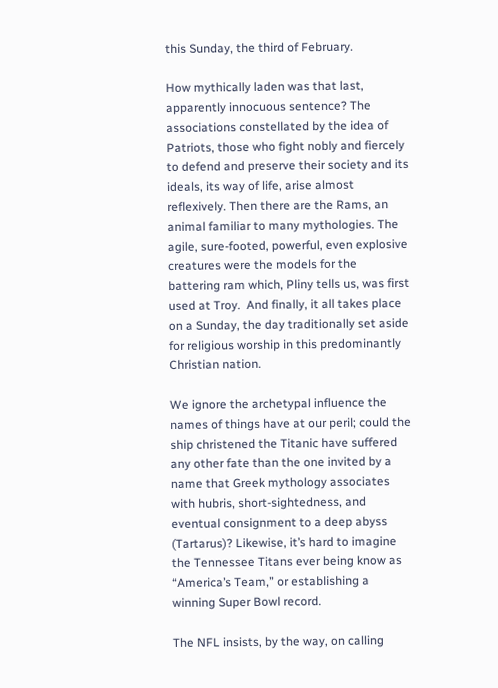this Sunday, the third of February.

How mythically laden was that last, apparently innocuous sentence? The associations constellated by the idea of Patriots, those who fight nobly and fiercely to defend and preserve their society and its ideals, its way of life, arise almost reflexively. Then there are the Rams, an animal familiar to many mythologies. The agile, sure-footed, powerful, even explosive creatures were the models for the battering ram which, Pliny tells us, was first used at Troy.  And finally, it all takes place on a Sunday, the day traditionally set aside for religious worship in this predominantly Christian nation.

We ignore the archetypal influence the names of things have at our peril; could the ship christened the Titanic have suffered any other fate than the one invited by a name that Greek mythology associates with hubris, short-sightedness, and eventual consignment to a deep abyss (Tartarus)? Likewise, it’s hard to imagine the Tennessee Titans ever being know as “America’s Team,” or establishing a winning Super Bowl record.

The NFL insists, by the way, on calling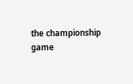the championship game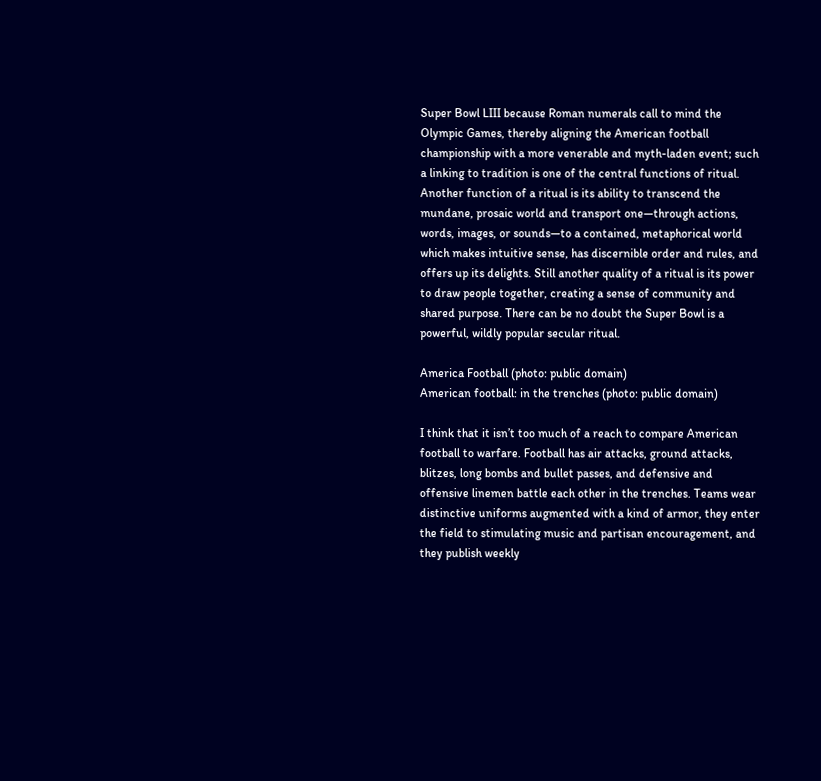Super Bowl LIII because Roman numerals call to mind the Olympic Games, thereby aligning the American football championship with a more venerable and myth-laden event; such a linking to tradition is one of the central functions of ritual. Another function of a ritual is its ability to transcend the mundane, prosaic world and transport one—through actions, words, images, or sounds—to a contained, metaphorical world which makes intuitive sense, has discernible order and rules, and offers up its delights. Still another quality of a ritual is its power to draw people together, creating a sense of community and shared purpose. There can be no doubt the Super Bowl is a powerful, wildly popular secular ritual.

America Football (photo: public domain)
American football: in the trenches (photo: public domain)

I think that it isn’t too much of a reach to compare American football to warfare. Football has air attacks, ground attacks, blitzes, long bombs and bullet passes, and defensive and offensive linemen battle each other in the trenches. Teams wear distinctive uniforms augmented with a kind of armor, they enter the field to stimulating music and partisan encouragement, and they publish weekly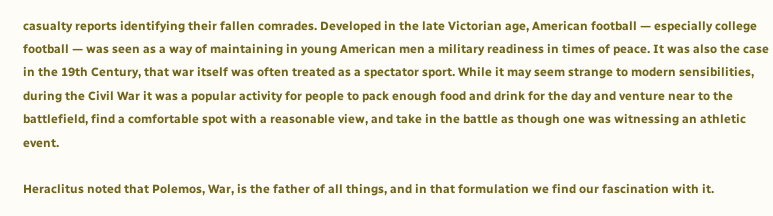casualty reports identifying their fallen comrades. Developed in the late Victorian age, American football — especially college football — was seen as a way of maintaining in young American men a military readiness in times of peace. It was also the case in the 19th Century, that war itself was often treated as a spectator sport. While it may seem strange to modern sensibilities, during the Civil War it was a popular activity for people to pack enough food and drink for the day and venture near to the battlefield, find a comfortable spot with a reasonable view, and take in the battle as though one was witnessing an athletic event.

Heraclitus noted that Polemos, War, is the father of all things, and in that formulation we find our fascination with it.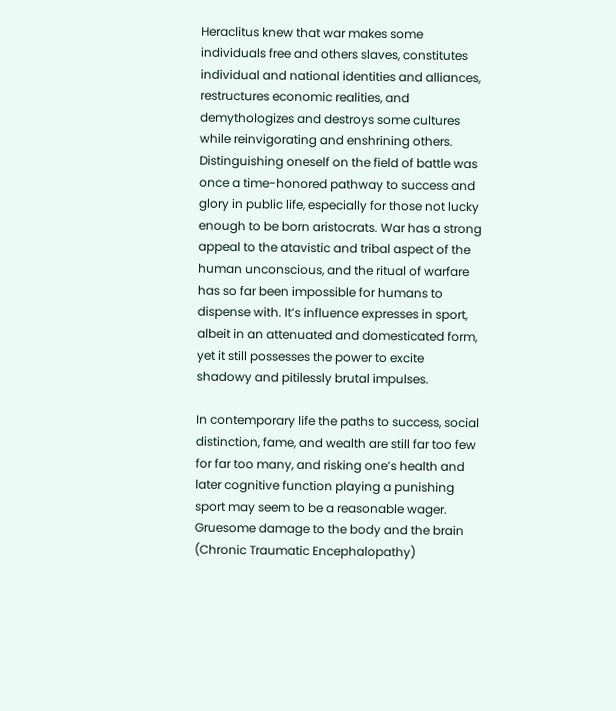Heraclitus knew that war makes some individuals free and others slaves, constitutes individual and national identities and alliances, restructures economic realities, and demythologizes and destroys some cultures while reinvigorating and enshrining others. Distinguishing oneself on the field of battle was once a time-honored pathway to success and glory in public life, especially for those not lucky enough to be born aristocrats. War has a strong appeal to the atavistic and tribal aspect of the human unconscious, and the ritual of warfare has so far been impossible for humans to dispense with. It’s influence expresses in sport, albeit in an attenuated and domesticated form, yet it still possesses the power to excite shadowy and pitilessly brutal impulses.

In contemporary life the paths to success, social distinction, fame, and wealth are still far too few for far too many, and risking one’s health and later cognitive function playing a punishing sport may seem to be a reasonable wager.  Gruesome damage to the body and the brain (Chronic Traumatic Encephalopathy)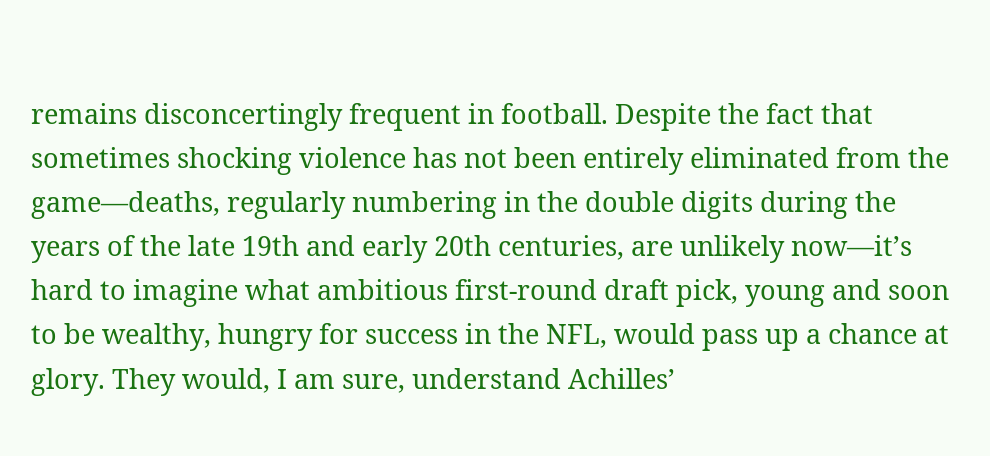remains disconcertingly frequent in football. Despite the fact that sometimes shocking violence has not been entirely eliminated from the game—deaths, regularly numbering in the double digits during the years of the late 19th and early 20th centuries, are unlikely now—it’s hard to imagine what ambitious first-round draft pick, young and soon to be wealthy, hungry for success in the NFL, would pass up a chance at glory. They would, I am sure, understand Achilles’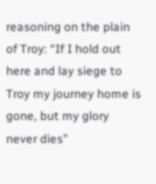reasoning on the plain of Troy: “If I hold out here and lay siege to Troy my journey home is gone, but my glory never dies”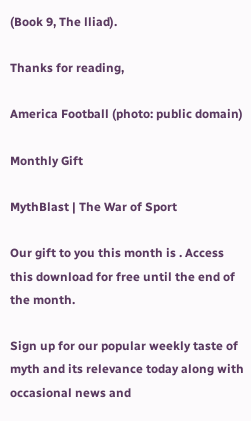(Book 9, The lliad).

Thanks for reading,

America Football (photo: public domain)

Monthly Gift

MythBlast | The War of Sport

Our gift to you this month is . Access this download for free until the end of the month.

Sign up for our popular weekly taste of myth and its relevance today along with occasional news and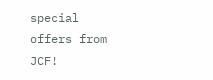special offers from JCF!